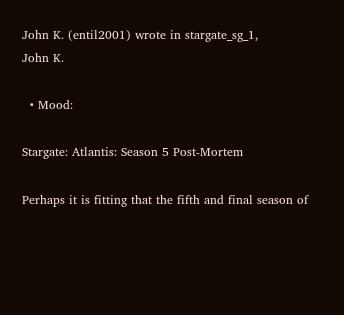John K. (entil2001) wrote in stargate_sg_1,
John K.

  • Mood:

Stargate: Atlantis: Season 5 Post-Mortem

Perhaps it is fitting that the fifth and final season of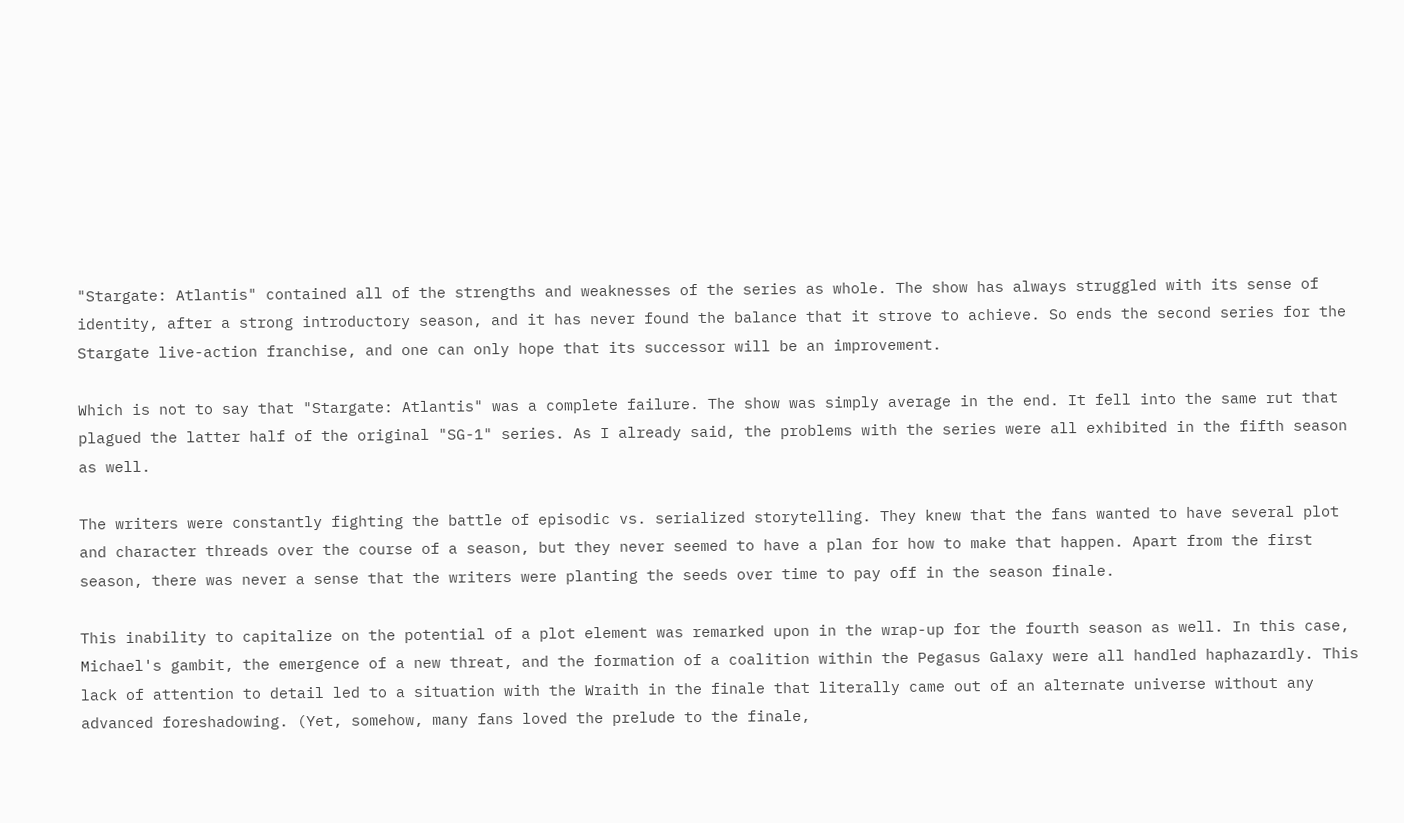"Stargate: Atlantis" contained all of the strengths and weaknesses of the series as whole. The show has always struggled with its sense of identity, after a strong introductory season, and it has never found the balance that it strove to achieve. So ends the second series for the Stargate live-action franchise, and one can only hope that its successor will be an improvement.

Which is not to say that "Stargate: Atlantis" was a complete failure. The show was simply average in the end. It fell into the same rut that plagued the latter half of the original "SG-1" series. As I already said, the problems with the series were all exhibited in the fifth season as well.

The writers were constantly fighting the battle of episodic vs. serialized storytelling. They knew that the fans wanted to have several plot and character threads over the course of a season, but they never seemed to have a plan for how to make that happen. Apart from the first season, there was never a sense that the writers were planting the seeds over time to pay off in the season finale.

This inability to capitalize on the potential of a plot element was remarked upon in the wrap-up for the fourth season as well. In this case, Michael's gambit, the emergence of a new threat, and the formation of a coalition within the Pegasus Galaxy were all handled haphazardly. This lack of attention to detail led to a situation with the Wraith in the finale that literally came out of an alternate universe without any advanced foreshadowing. (Yet, somehow, many fans loved the prelude to the finale,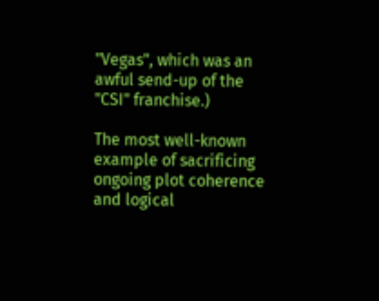"Vegas", which was an awful send-up of the "CSI" franchise.)

The most well-known example of sacrificing ongoing plot coherence and logical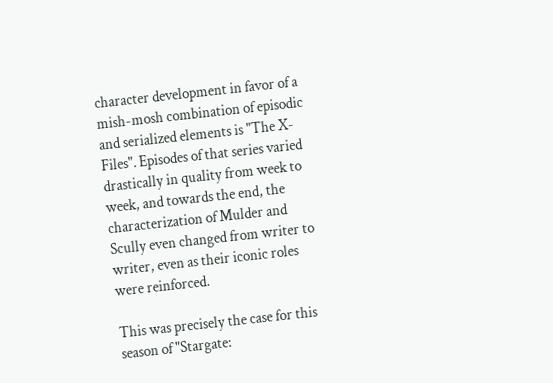character development in favor of a mish-mosh combination of episodic and serialized elements is "The X-Files". Episodes of that series varied drastically in quality from week to week, and towards the end, the characterization of Mulder and Scully even changed from writer to writer, even as their iconic roles were reinforced.

This was precisely the case for this season of "Stargate: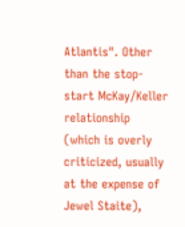Atlantis". Other than the stop-start McKay/Keller relationship (which is overly criticized, usually at the expense of Jewel Staite),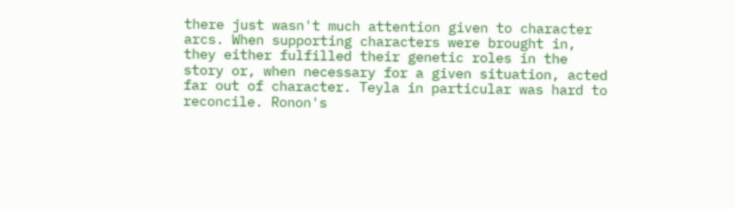there just wasn't much attention given to character arcs. When supporting characters were brought in, they either fulfilled their genetic roles in the story or, when necessary for a given situation, acted far out of character. Teyla in particular was hard to reconcile. Ronon's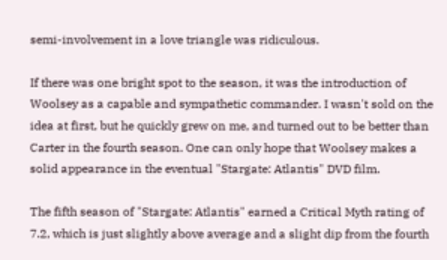semi-involvement in a love triangle was ridiculous.

If there was one bright spot to the season, it was the introduction of Woolsey as a capable and sympathetic commander. I wasn't sold on the idea at first, but he quickly grew on me, and turned out to be better than Carter in the fourth season. One can only hope that Woolsey makes a solid appearance in the eventual "Stargate: Atlantis" DVD film.

The fifth season of "Stargate: Atlantis" earned a Critical Myth rating of 7.2, which is just slightly above average and a slight dip from the fourth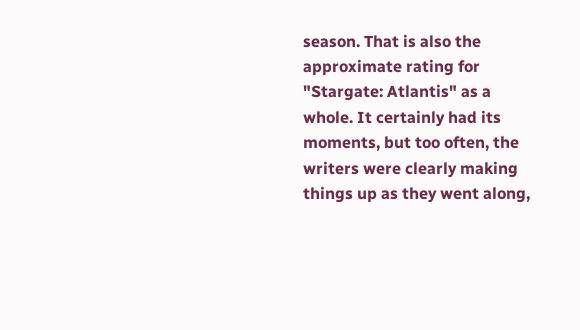season. That is also the approximate rating for "Stargate: Atlantis" as a whole. It certainly had its moments, but too often, the writers were clearly making things up as they went along,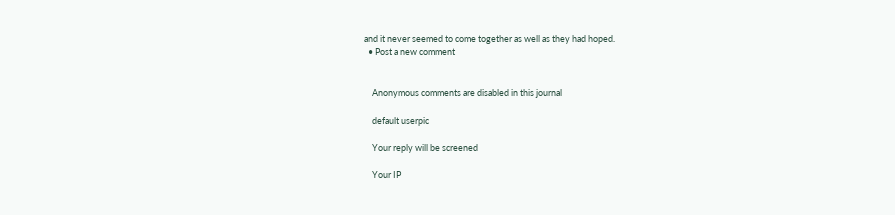and it never seemed to come together as well as they had hoped.
  • Post a new comment


    Anonymous comments are disabled in this journal

    default userpic

    Your reply will be screened

    Your IP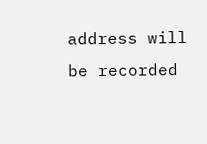address will be recorded